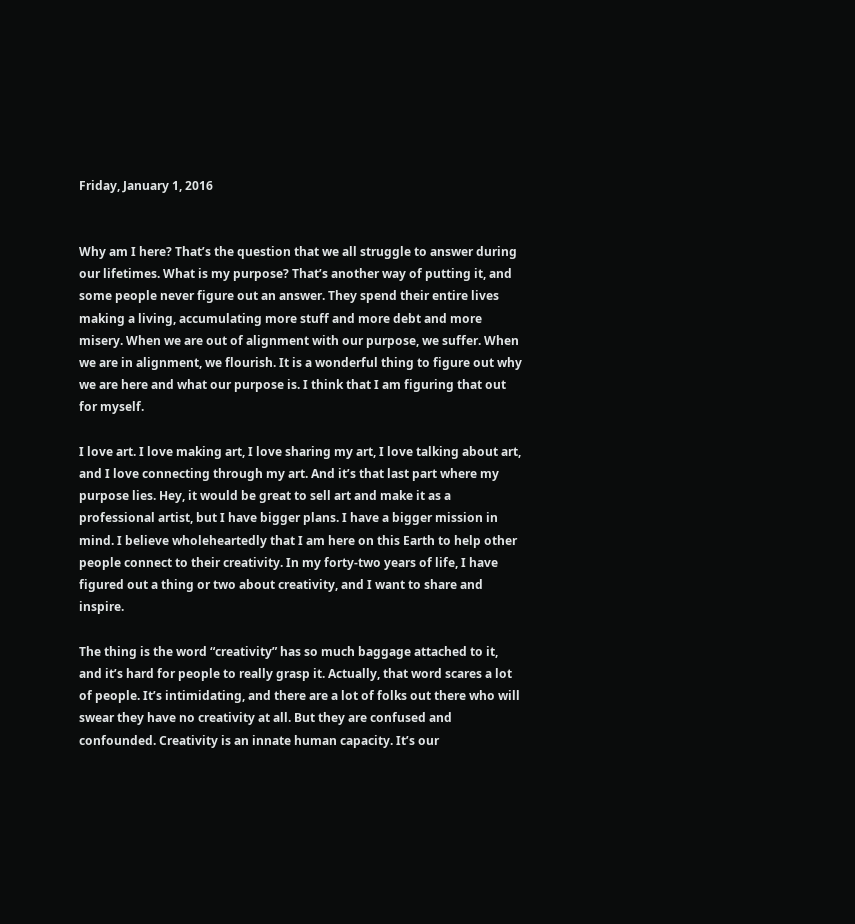Friday, January 1, 2016


Why am I here? That’s the question that we all struggle to answer during our lifetimes. What is my purpose? That’s another way of putting it, and some people never figure out an answer. They spend their entire lives making a living, accumulating more stuff and more debt and more misery. When we are out of alignment with our purpose, we suffer. When we are in alignment, we flourish. It is a wonderful thing to figure out why we are here and what our purpose is. I think that I am figuring that out for myself.

I love art. I love making art, I love sharing my art, I love talking about art, and I love connecting through my art. And it’s that last part where my purpose lies. Hey, it would be great to sell art and make it as a professional artist, but I have bigger plans. I have a bigger mission in mind. I believe wholeheartedly that I am here on this Earth to help other people connect to their creativity. In my forty-two years of life, I have figured out a thing or two about creativity, and I want to share and inspire.

The thing is the word “creativity” has so much baggage attached to it, and it’s hard for people to really grasp it. Actually, that word scares a lot of people. It’s intimidating, and there are a lot of folks out there who will swear they have no creativity at all. But they are confused and confounded. Creativity is an innate human capacity. It’s our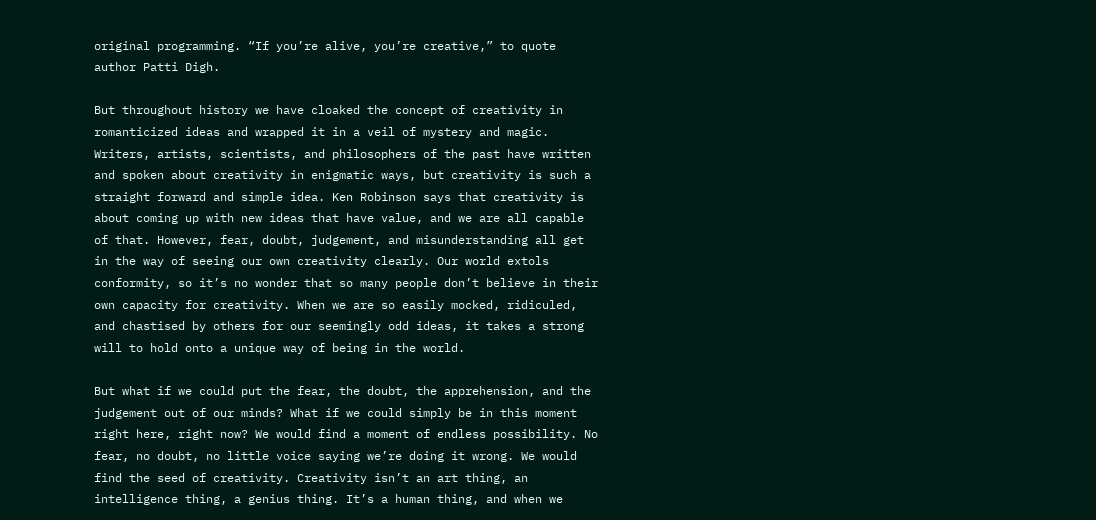original programming. “If you’re alive, you’re creative,” to quote author Patti Digh.

But throughout history we have cloaked the concept of creativity in romanticized ideas and wrapped it in a veil of mystery and magic. Writers, artists, scientists, and philosophers of the past have written and spoken about creativity in enigmatic ways, but creativity is such a straight forward and simple idea. Ken Robinson says that creativity is about coming up with new ideas that have value, and we are all capable of that. However, fear, doubt, judgement, and misunderstanding all get in the way of seeing our own creativity clearly. Our world extols conformity, so it’s no wonder that so many people don’t believe in their own capacity for creativity. When we are so easily mocked, ridiculed, and chastised by others for our seemingly odd ideas, it takes a strong will to hold onto a unique way of being in the world.

But what if we could put the fear, the doubt, the apprehension, and the judgement out of our minds? What if we could simply be in this moment right here, right now? We would find a moment of endless possibility. No fear, no doubt, no little voice saying we’re doing it wrong. We would find the seed of creativity. Creativity isn’t an art thing, an intelligence thing, a genius thing. It’s a human thing, and when we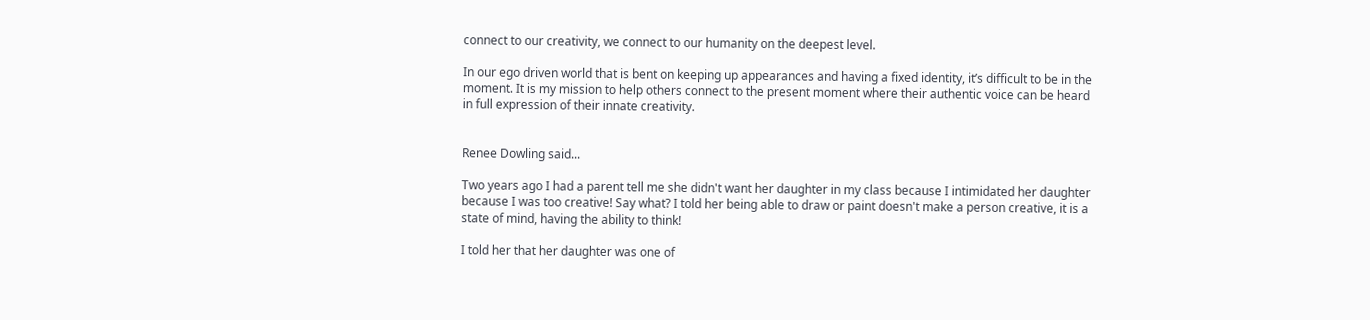connect to our creativity, we connect to our humanity on the deepest level.

In our ego driven world that is bent on keeping up appearances and having a fixed identity, it’s difficult to be in the moment. It is my mission to help others connect to the present moment where their authentic voice can be heard in full expression of their innate creativity.


Renee Dowling said...

Two years ago I had a parent tell me she didn't want her daughter in my class because I intimidated her daughter because I was too creative! Say what? I told her being able to draw or paint doesn't make a person creative, it is a state of mind, having the ability to think!

I told her that her daughter was one of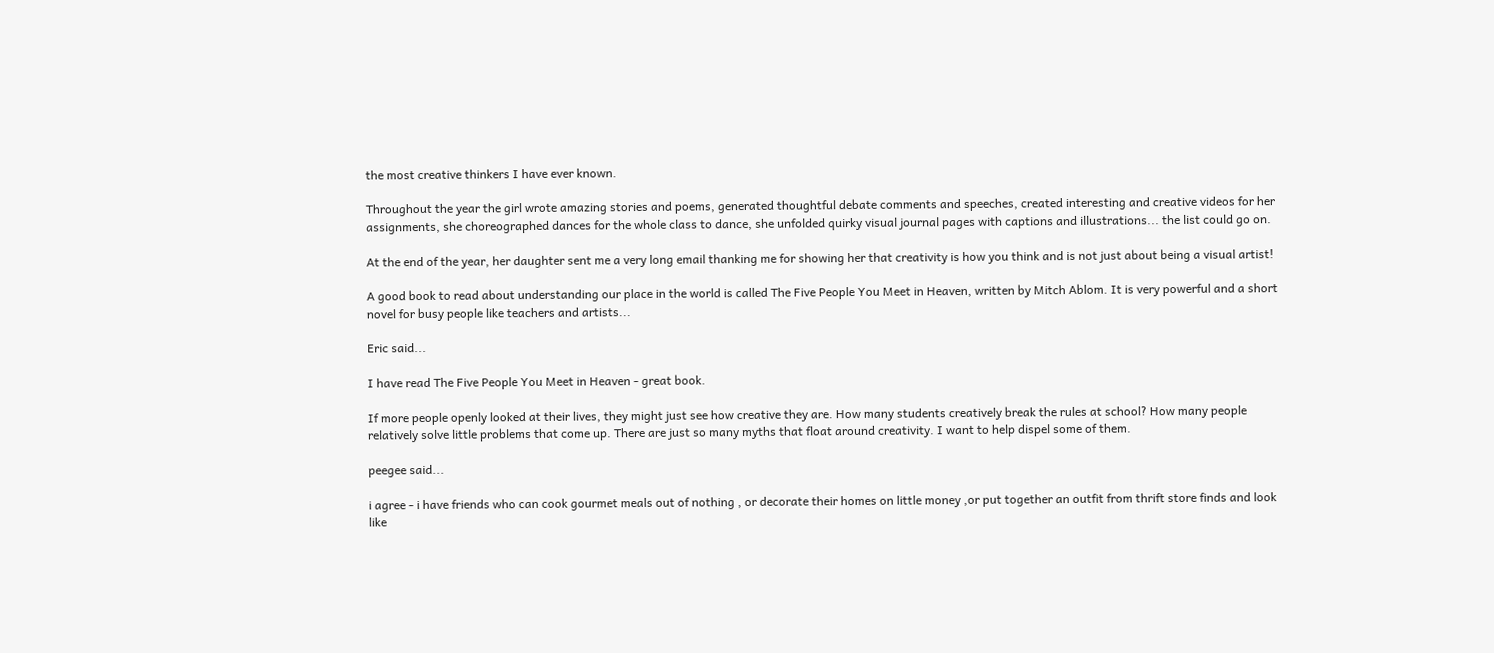the most creative thinkers I have ever known.

Throughout the year the girl wrote amazing stories and poems, generated thoughtful debate comments and speeches, created interesting and creative videos for her assignments, she choreographed dances for the whole class to dance, she unfolded quirky visual journal pages with captions and illustrations... the list could go on.

At the end of the year, her daughter sent me a very long email thanking me for showing her that creativity is how you think and is not just about being a visual artist!

A good book to read about understanding our place in the world is called The Five People You Meet in Heaven, written by Mitch Ablom. It is very powerful and a short novel for busy people like teachers and artists...

Eric said...

I have read The Five People You Meet in Heaven - great book.

If more people openly looked at their lives, they might just see how creative they are. How many students creatively break the rules at school? How many people relatively solve little problems that come up. There are just so many myths that float around creativity. I want to help dispel some of them.

peegee said...

i agree - i have friends who can cook gourmet meals out of nothing , or decorate their homes on little money ,or put together an outfit from thrift store finds and look like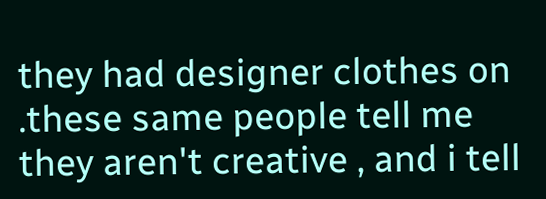they had designer clothes on .these same people tell me they aren't creative , and i tell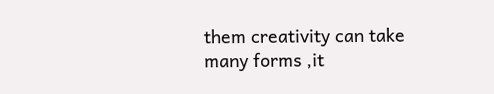them creativity can take many forms ,it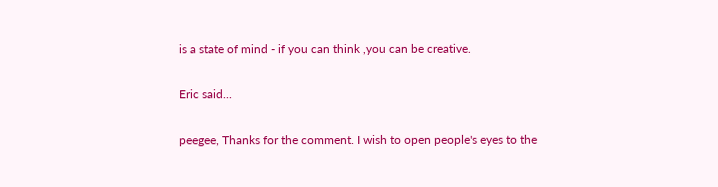is a state of mind - if you can think ,you can be creative.

Eric said...

peegee, Thanks for the comment. I wish to open people's eyes to the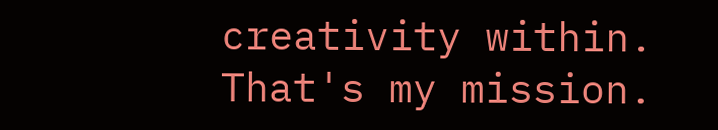creativity within. That's my mission.